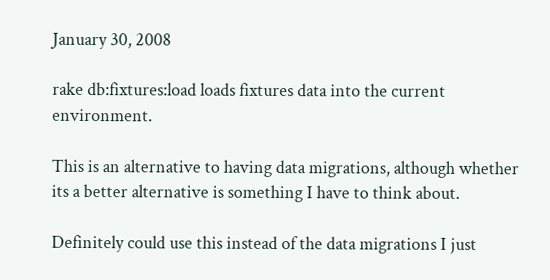January 30, 2008

rake db:fixtures:load loads fixtures data into the current environment.

This is an alternative to having data migrations, although whether its a better alternative is something I have to think about.

Definitely could use this instead of the data migrations I just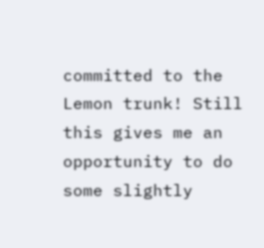committed to the Lemon trunk! Still this gives me an opportunity to do some slightly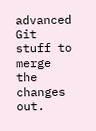advanced Git stuff to merge the changes out.